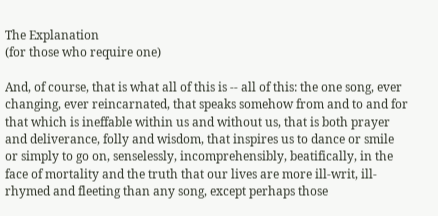The Explanation
(for those who require one)

And, of course, that is what all of this is -- all of this: the one song, ever changing, ever reincarnated, that speaks somehow from and to and for that which is ineffable within us and without us, that is both prayer and deliverance, folly and wisdom, that inspires us to dance or smile or simply to go on, senselessly, incomprehensibly, beatifically, in the face of mortality and the truth that our lives are more ill-writ, ill-rhymed and fleeting than any song, except perhaps those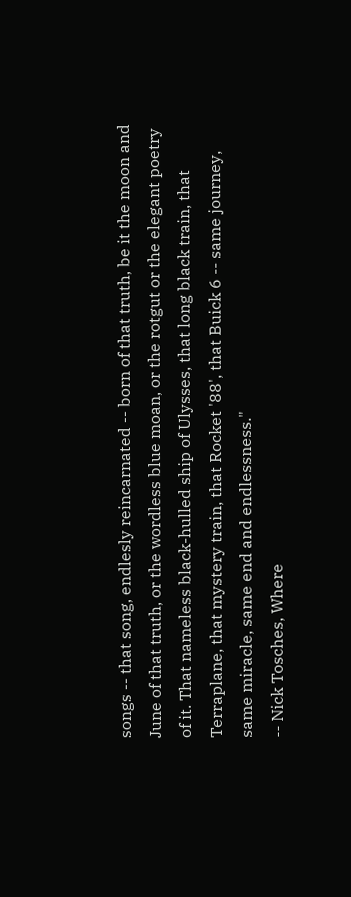songs -- that song, endlesly reincarnated -- born of that truth, be it the moon and June of that truth, or the wordless blue moan, or the rotgut or the elegant poetry of it. That nameless black-hulled ship of Ulysses, that long black train, that Terraplane, that mystery train, that Rocket '88', that Buick 6 -- same journey, same miracle, same end and endlessness."
-- Nick Tosches, Where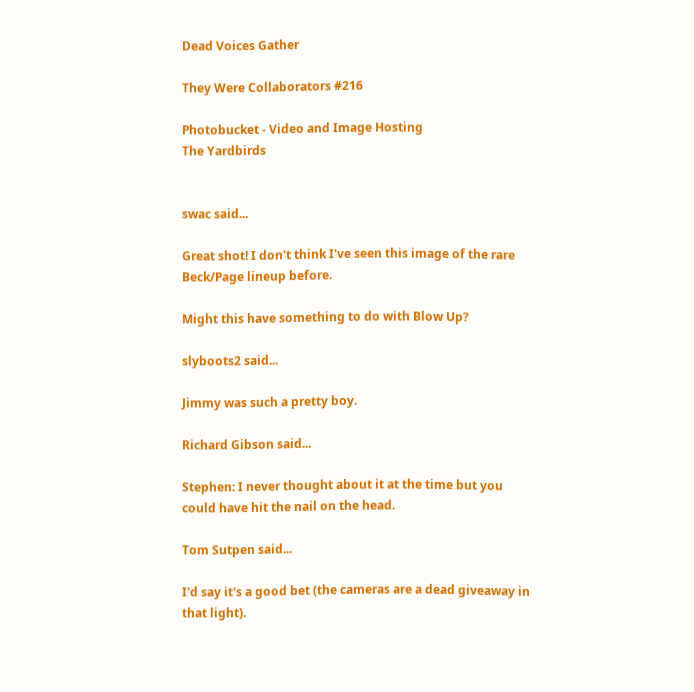Dead Voices Gather

They Were Collaborators #216

Photobucket - Video and Image Hosting
The Yardbirds


swac said...

Great shot! I don't think I've seen this image of the rare Beck/Page lineup before.

Might this have something to do with Blow Up?

slyboots2 said...

Jimmy was such a pretty boy.

Richard Gibson said...

Stephen: I never thought about it at the time but you could have hit the nail on the head.

Tom Sutpen said...

I'd say it's a good bet (the cameras are a dead giveaway in that light).